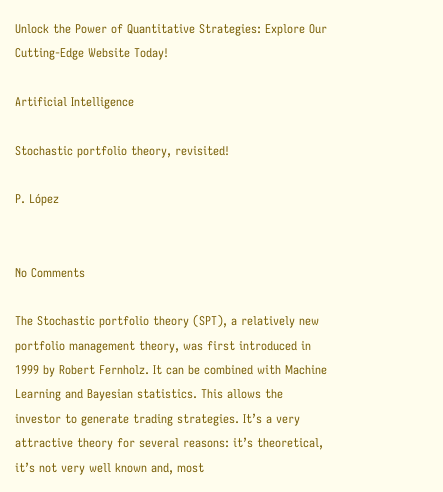Unlock the Power of Quantitative Strategies: Explore Our Cutting-Edge Website Today!

Artificial Intelligence

Stochastic portfolio theory, revisited!

P. López


No Comments

The Stochastic portfolio theory (SPT), a relatively new portfolio management theory, was first introduced in 1999 by Robert Fernholz. It can be combined with Machine Learning and Bayesian statistics. This allows the investor to generate trading strategies. It’s a very attractive theory for several reasons: it’s theoretical, it’s not very well known and, most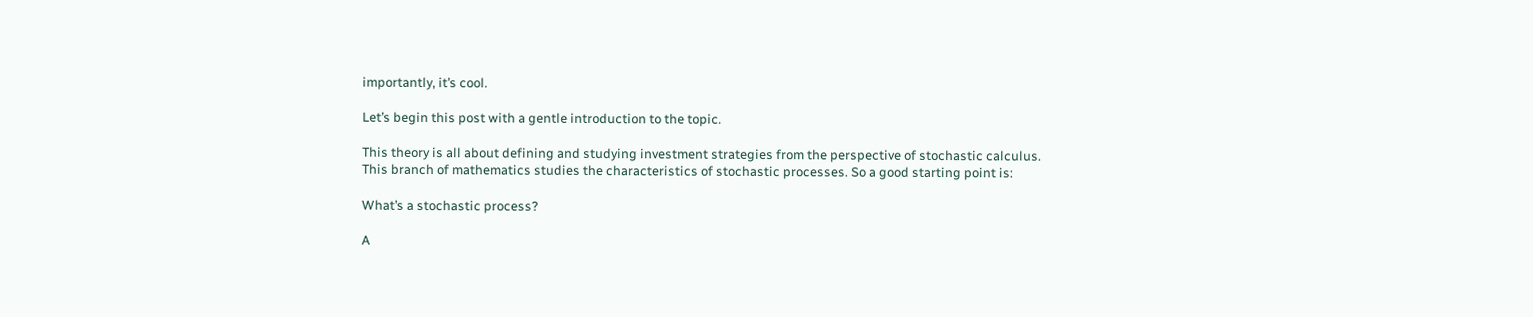importantly, it’s cool.

Let’s begin this post with a gentle introduction to the topic.

This theory is all about defining and studying investment strategies from the perspective of stochastic calculus. This branch of mathematics studies the characteristics of stochastic processes. So a good starting point is:

What’s a stochastic process?

A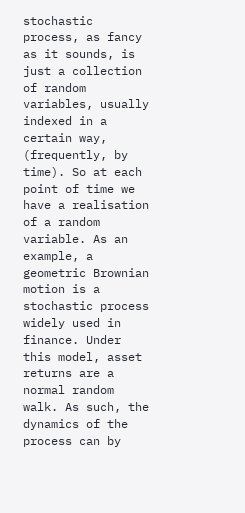stochastic process, as fancy as it sounds, is just a collection of random variables, usually indexed in a certain way, (frequently, by time). So at each point of time we have a realisation of a random variable. As an example, a geometric Brownian motion is a stochastic process widely used in finance. Under this model, asset returns are a normal random walk. As such, the dynamics of the process can by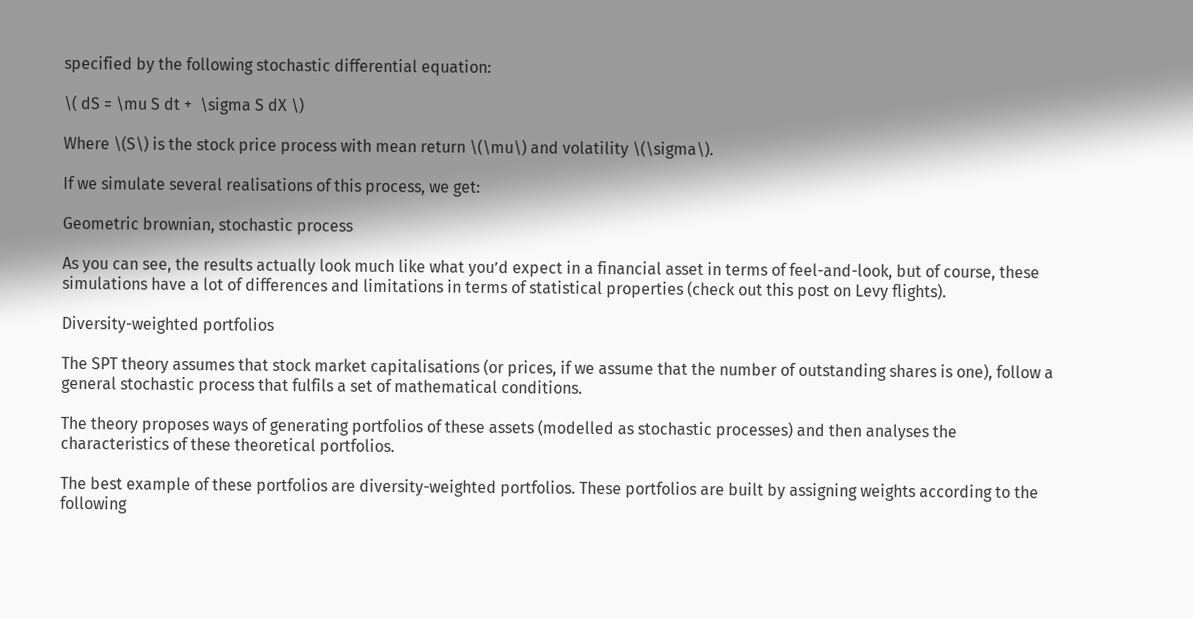specified by the following stochastic differential equation:

\( dS = \mu S dt +  \sigma S dX \)

Where \(S\) is the stock price process with mean return \(\mu\) and volatility \(\sigma\).

If we simulate several realisations of this process, we get:

Geometric brownian, stochastic process

As you can see, the results actually look much like what you’d expect in a financial asset in terms of feel-and-look, but of course, these simulations have a lot of differences and limitations in terms of statistical properties (check out this post on Levy flights).

Diversity-weighted portfolios

The SPT theory assumes that stock market capitalisations (or prices, if we assume that the number of outstanding shares is one), follow a general stochastic process that fulfils a set of mathematical conditions.

The theory proposes ways of generating portfolios of these assets (modelled as stochastic processes) and then analyses the characteristics of these theoretical portfolios.

The best example of these portfolios are diversity-weighted portfolios. These portfolios are built by assigning weights according to the following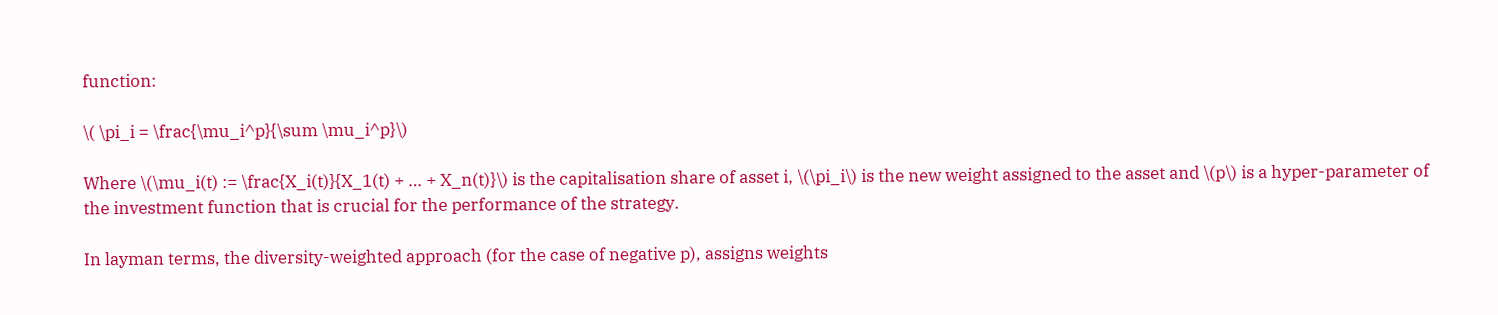function:

\( \pi_i = \frac{\mu_i^p}{\sum \mu_i^p}\)

Where \(\mu_i(t) := \frac{X_i(t)}{X_1(t) + … + X_n(t)}\) is the capitalisation share of asset i, \(\pi_i\) is the new weight assigned to the asset and \(p\) is a hyper-parameter of the investment function that is crucial for the performance of the strategy.

In layman terms, the diversity-weighted approach (for the case of negative p), assigns weights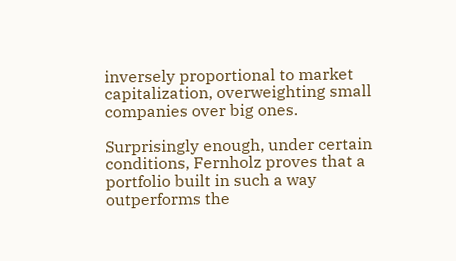inversely proportional to market capitalization, overweighting small companies over big ones.

Surprisingly enough, under certain conditions, Fernholz proves that a portfolio built in such a way outperforms the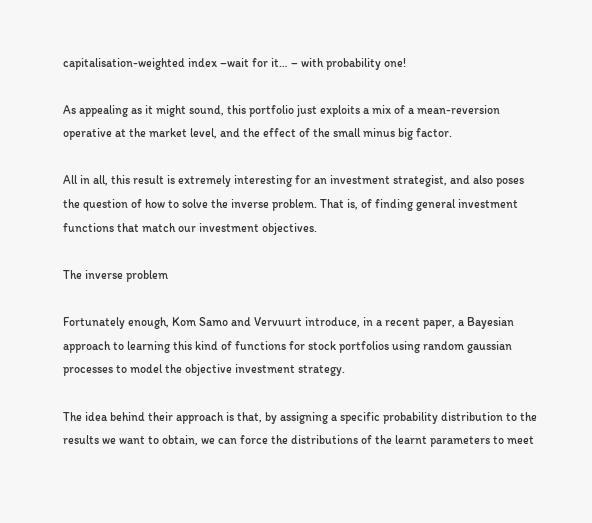capitalisation-weighted index –wait for it… – with probability one!

As appealing as it might sound, this portfolio just exploits a mix of a mean-reversion operative at the market level, and the effect of the small minus big factor.

All in all, this result is extremely interesting for an investment strategist, and also poses the question of how to solve the inverse problem. That is, of finding general investment functions that match our investment objectives.

The inverse problem

Fortunately enough, Kom Samo and Vervuurt introduce, in a recent paper, a Bayesian approach to learning this kind of functions for stock portfolios using random gaussian processes to model the objective investment strategy.

The idea behind their approach is that, by assigning a specific probability distribution to the results we want to obtain, we can force the distributions of the learnt parameters to meet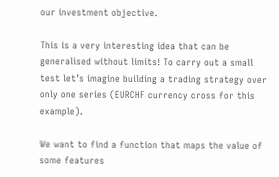our investment objective.

This is a very interesting idea that can be generalised without limits! To carry out a small test let’s imagine building a trading strategy over only one series (EURCHF currency cross for this example).

We want to find a function that maps the value of some features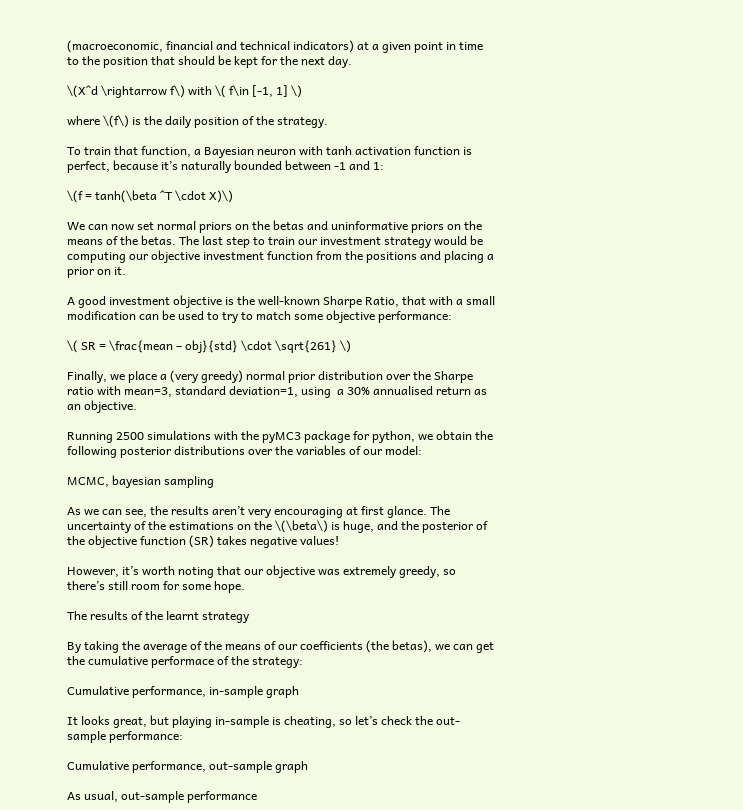(macroeconomic, financial and technical indicators) at a given point in time to the position that should be kept for the next day.

\(X^d \rightarrow f\) with \( f\in [-1, 1] \)

where \(f\) is the daily position of the strategy.

To train that function, a Bayesian neuron with tanh activation function is perfect, because it’s naturally bounded between -1 and 1:

\(f = tanh(\beta ^T \cdot X)\)

We can now set normal priors on the betas and uninformative priors on the means of the betas. The last step to train our investment strategy would be computing our objective investment function from the positions and placing a prior on it.

A good investment objective is the well-known Sharpe Ratio, that with a small modification can be used to try to match some objective performance:

\( SR = \frac{mean – obj}{std} \cdot \sqrt{261} \)

Finally, we place a (very greedy) normal prior distribution over the Sharpe ratio with mean=3, standard deviation=1, using  a 30% annualised return as an objective.

Running 2500 simulations with the pyMC3 package for python, we obtain the following posterior distributions over the variables of our model:

MCMC, bayesian sampling

As we can see, the results aren’t very encouraging at first glance. The uncertainty of the estimations on the \(\beta\) is huge, and the posterior of the objective function (SR) takes negative values!

However, it’s worth noting that our objective was extremely greedy, so there’s still room for some hope.

The results of the learnt strategy

By taking the average of the means of our coefficients (the betas), we can get the cumulative performace of the strategy:

Cumulative performance, in-sample graph

It looks great, but playing in-sample is cheating, so let’s check the out-sample performance:

Cumulative performance, out-sample graph

As usual, out-sample performance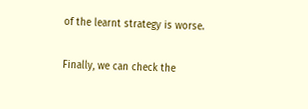of the learnt strategy is worse.

Finally, we can check the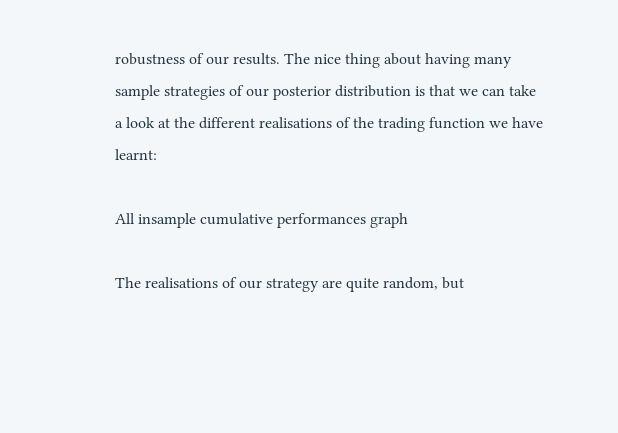robustness of our results. The nice thing about having many sample strategies of our posterior distribution is that we can take a look at the different realisations of the trading function we have learnt:

All insample cumulative performances graph

The realisations of our strategy are quite random, but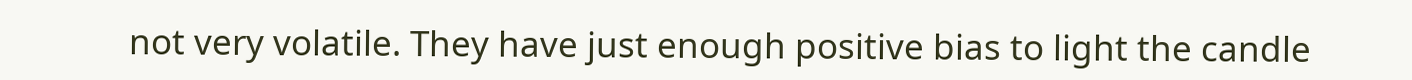not very volatile. They have just enough positive bias to light the candle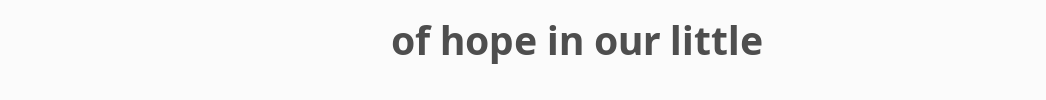of hope in our little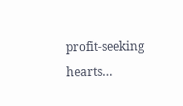profit-seeking hearts…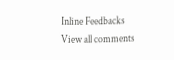Inline Feedbacks
View all comments